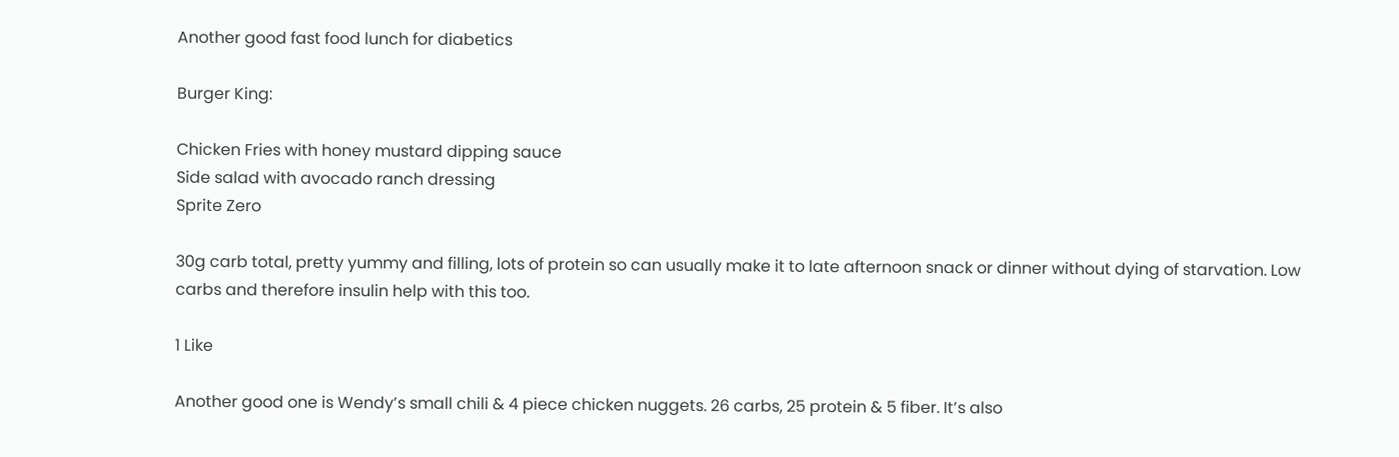Another good fast food lunch for diabetics

Burger King:

Chicken Fries with honey mustard dipping sauce
Side salad with avocado ranch dressing
Sprite Zero

30g carb total, pretty yummy and filling, lots of protein so can usually make it to late afternoon snack or dinner without dying of starvation. Low carbs and therefore insulin help with this too.

1 Like

Another good one is Wendy’s small chili & 4 piece chicken nuggets. 26 carbs, 25 protein & 5 fiber. It’s also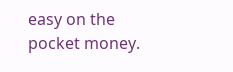easy on the pocket money.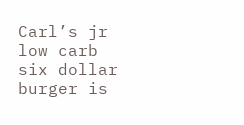Carl’s jr low carb six dollar burger is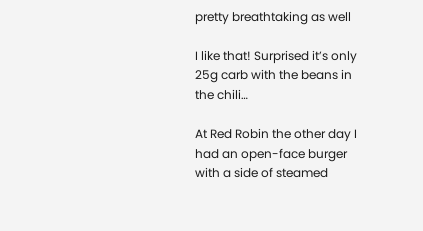pretty breathtaking as well

I like that! Surprised it’s only 25g carb with the beans in the chili…

At Red Robin the other day I had an open-face burger with a side of steamed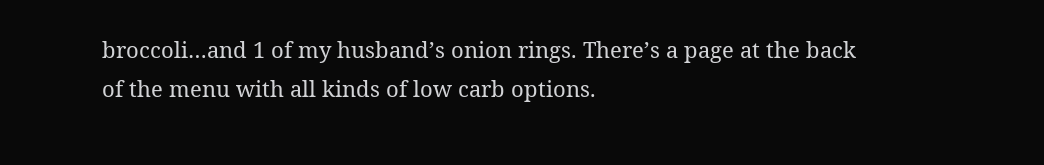broccoli…and 1 of my husband’s onion rings. There’s a page at the back of the menu with all kinds of low carb options.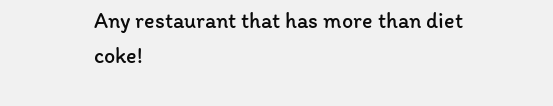Any restaurant that has more than diet coke!